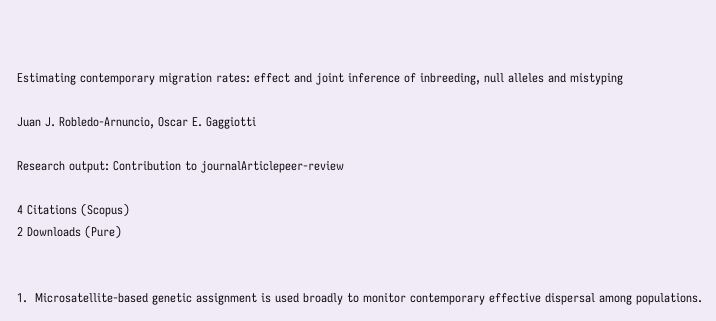Estimating contemporary migration rates: effect and joint inference of inbreeding, null alleles and mistyping

Juan J. Robledo-Arnuncio, Oscar E. Gaggiotti

Research output: Contribution to journalArticlepeer-review

4 Citations (Scopus)
2 Downloads (Pure)


1.  Microsatellite-based genetic assignment is used broadly to monitor contemporary effective dispersal among populations.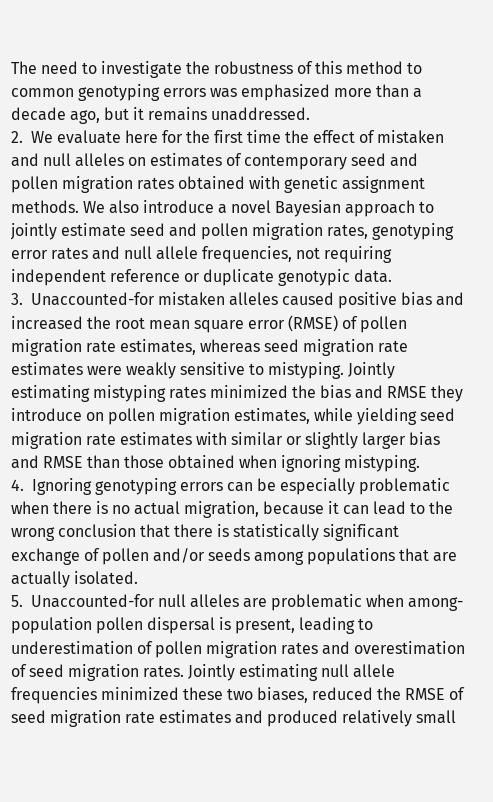The need to investigate the robustness of this method to common genotyping errors was emphasized more than a decade ago, but it remains unaddressed.
2.  We evaluate here for the first time the effect of mistaken and null alleles on estimates of contemporary seed and pollen migration rates obtained with genetic assignment methods. We also introduce a novel Bayesian approach to jointly estimate seed and pollen migration rates, genotyping error rates and null allele frequencies, not requiring independent reference or duplicate genotypic data.
3.  Unaccounted-for mistaken alleles caused positive bias and increased the root mean square error (RMSE) of pollen migration rate estimates, whereas seed migration rate estimates were weakly sensitive to mistyping. Jointly estimating mistyping rates minimized the bias and RMSE they introduce on pollen migration estimates, while yielding seed migration rate estimates with similar or slightly larger bias and RMSE than those obtained when ignoring mistyping.
4.  Ignoring genotyping errors can be especially problematic when there is no actual migration, because it can lead to the wrong conclusion that there is statistically significant exchange of pollen and/or seeds among populations that are actually isolated.
5.  Unaccounted-for null alleles are problematic when among-population pollen dispersal is present, leading to underestimation of pollen migration rates and overestimation of seed migration rates. Jointly estimating null allele frequencies minimized these two biases, reduced the RMSE of seed migration rate estimates and produced relatively small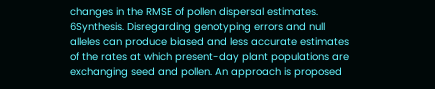changes in the RMSE of pollen dispersal estimates.
6Synthesis. Disregarding genotyping errors and null alleles can produce biased and less accurate estimates of the rates at which present-day plant populations are exchanging seed and pollen. An approach is proposed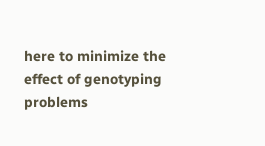here to minimize the effect of genotyping problems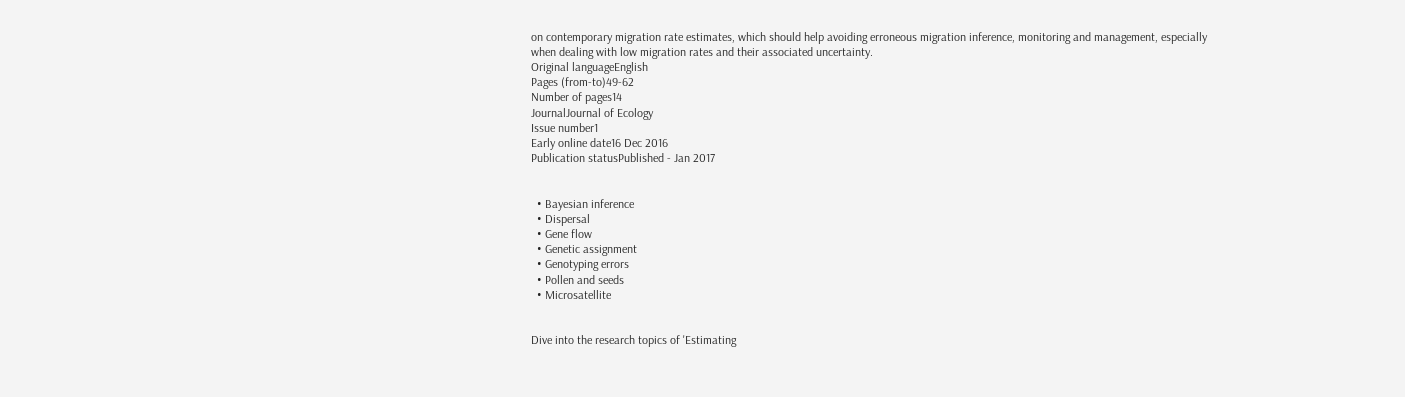on contemporary migration rate estimates, which should help avoiding erroneous migration inference, monitoring and management, especially when dealing with low migration rates and their associated uncertainty.
Original languageEnglish
Pages (from-to)49-62
Number of pages14
JournalJournal of Ecology
Issue number1
Early online date16 Dec 2016
Publication statusPublished - Jan 2017


  • Bayesian inference
  • Dispersal
  • Gene flow
  • Genetic assignment
  • Genotyping errors
  • Pollen and seeds
  • Microsatellite


Dive into the research topics of 'Estimating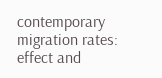contemporary migration rates: effect and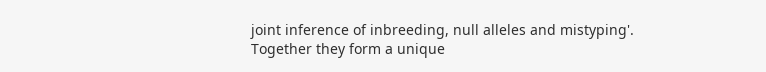joint inference of inbreeding, null alleles and mistyping'. Together they form a unique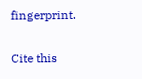fingerprint.

Cite this